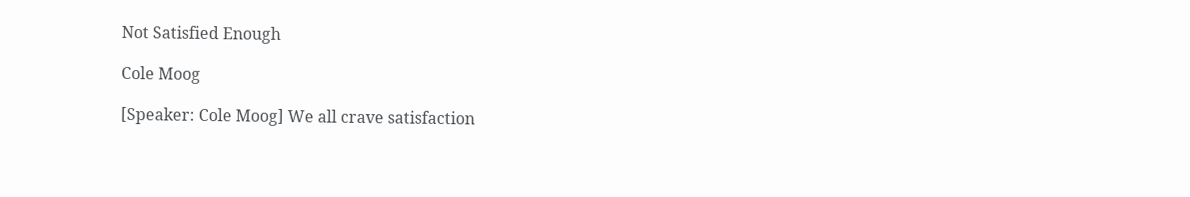Not Satisfied Enough

Cole Moog

[Speaker: Cole Moog] We all crave satisfaction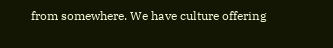from somewhere. We have culture offering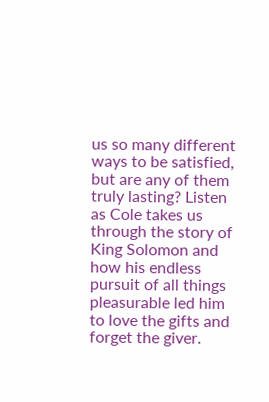us so many different ways to be satisfied, but are any of them truly lasting? Listen as Cole takes us through the story of King Solomon and how his endless pursuit of all things pleasurable led him to love the gifts and forget the giver.